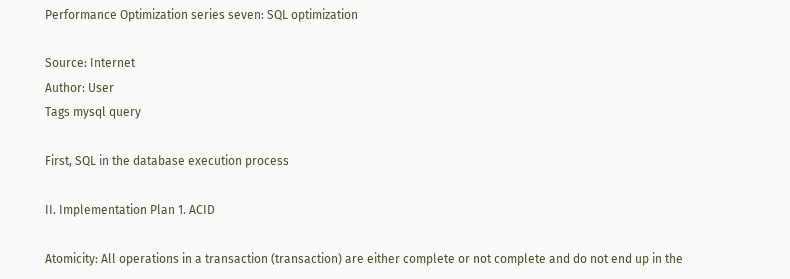Performance Optimization series seven: SQL optimization

Source: Internet
Author: User
Tags mysql query

First, SQL in the database execution process

II. Implementation Plan 1. ACID

Atomicity: All operations in a transaction (transaction) are either complete or not complete and do not end up in the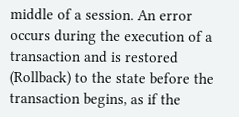middle of a session. An error occurs during the execution of a transaction and is restored (Rollback) to the state before the transaction begins, as if the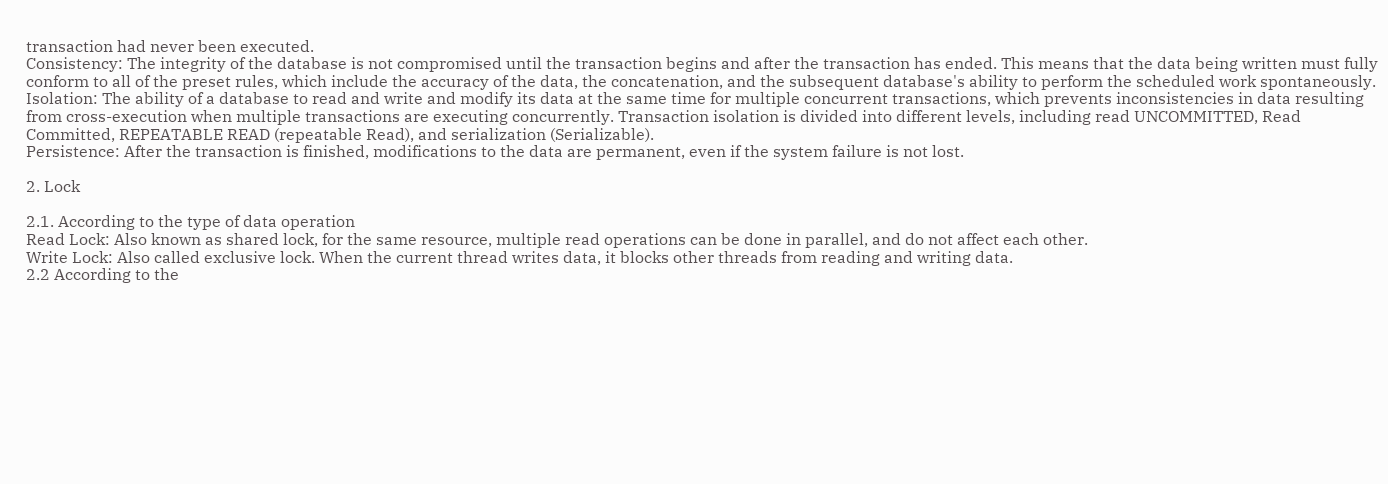transaction had never been executed.
Consistency: The integrity of the database is not compromised until the transaction begins and after the transaction has ended. This means that the data being written must fully conform to all of the preset rules, which include the accuracy of the data, the concatenation, and the subsequent database's ability to perform the scheduled work spontaneously.
Isolation: The ability of a database to read and write and modify its data at the same time for multiple concurrent transactions, which prevents inconsistencies in data resulting from cross-execution when multiple transactions are executing concurrently. Transaction isolation is divided into different levels, including read UNCOMMITTED, Read Committed, REPEATABLE READ (repeatable Read), and serialization (Serializable).
Persistence: After the transaction is finished, modifications to the data are permanent, even if the system failure is not lost.

2. Lock

2.1. According to the type of data operation
Read Lock: Also known as shared lock, for the same resource, multiple read operations can be done in parallel, and do not affect each other.
Write Lock: Also called exclusive lock. When the current thread writes data, it blocks other threads from reading and writing data.
2.2 According to the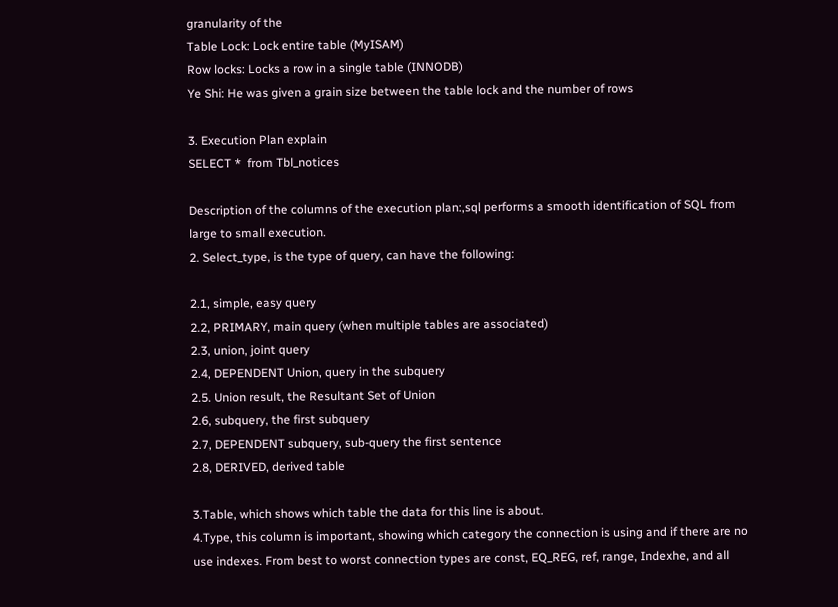granularity of the
Table Lock: Lock entire table (MyISAM)
Row locks: Locks a row in a single table (INNODB)
Ye Shi: He was given a grain size between the table lock and the number of rows

3. Execution Plan explain
SELECT *  from Tbl_notices

Description of the columns of the execution plan:,sql performs a smooth identification of SQL from large to small execution.
2. Select_type, is the type of query, can have the following:

2.1, simple, easy query
2.2, PRIMARY, main query (when multiple tables are associated)
2.3, union, joint query
2.4, DEPENDENT Union, query in the subquery
2.5. Union result, the Resultant Set of Union
2.6, subquery, the first subquery
2.7, DEPENDENT subquery, sub-query the first sentence
2.8, DERIVED, derived table

3.Table, which shows which table the data for this line is about.
4.Type, this column is important, showing which category the connection is using and if there are no use indexes. From best to worst connection types are const, EQ_REG, ref, range, Indexhe, and all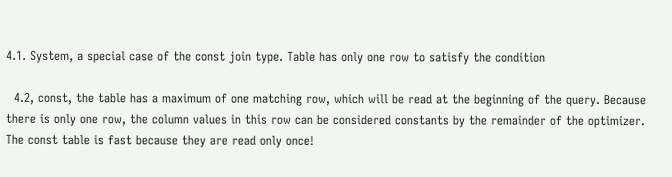4.1. System, a special case of the const join type. Table has only one row to satisfy the condition

  4.2, const, the table has a maximum of one matching row, which will be read at the beginning of the query. Because there is only one row, the column values in this row can be considered constants by the remainder of the optimizer. The const table is fast because they are read only once!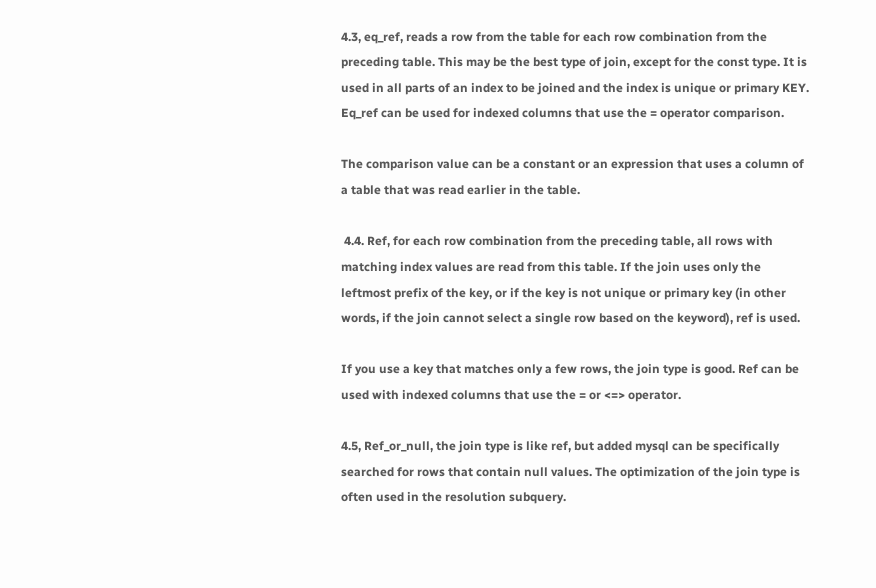4.3, eq_ref, reads a row from the table for each row combination from the preceding table. This may be the best type of join, except for the const type. It is used in all parts of an index to be joined and the index is unique or primary KEY. Eq_ref can be used for indexed columns that use the = operator comparison.

The comparison value can be a constant or an expression that uses a column of a table that was read earlier in the table.

 4.4. Ref, for each row combination from the preceding table, all rows with matching index values are read from this table. If the join uses only the leftmost prefix of the key, or if the key is not unique or primary key (in other words, if the join cannot select a single row based on the keyword), ref is used.

If you use a key that matches only a few rows, the join type is good. Ref can be used with indexed columns that use the = or <=> operator.

4.5, Ref_or_null, the join type is like ref, but added mysql can be specifically searched for rows that contain null values. The optimization of the join type is often used in the resolution subquery.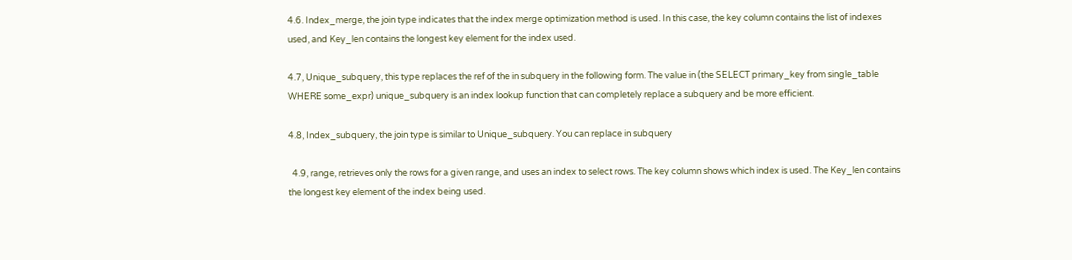4.6. Index_merge, the join type indicates that the index merge optimization method is used. In this case, the key column contains the list of indexes used, and Key_len contains the longest key element for the index used.

4.7, Unique_subquery, this type replaces the ref of the in subquery in the following form. The value in (the SELECT primary_key from single_table WHERE some_expr) unique_subquery is an index lookup function that can completely replace a subquery and be more efficient.

4.8, Index_subquery, the join type is similar to Unique_subquery. You can replace in subquery

  4.9, range, retrieves only the rows for a given range, and uses an index to select rows. The key column shows which index is used. The Key_len contains the longest key element of the index being used.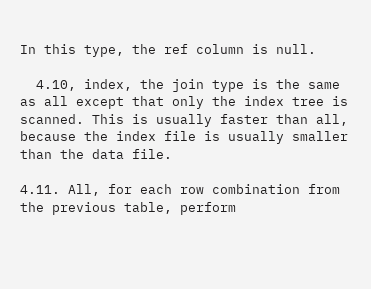In this type, the ref column is null.

  4.10, index, the join type is the same as all except that only the index tree is scanned. This is usually faster than all, because the index file is usually smaller than the data file.

4.11. All, for each row combination from the previous table, perform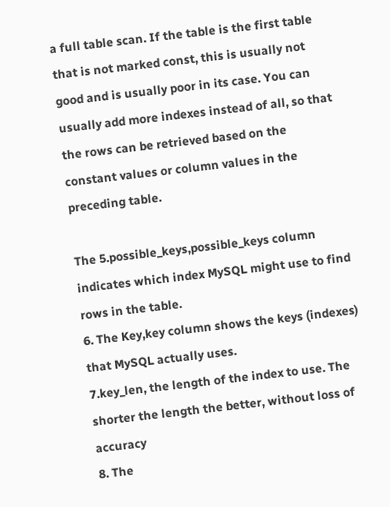a full table scan. If the table is the first table that is not marked const, this is usually not good and is usually poor in its case. You can usually add more indexes instead of all, so that the rows can be retrieved based on the constant values or column values in the preceding table.

The 5.possible_keys,possible_keys column indicates which index MySQL might use to find rows in the table.
6. The Key,key column shows the keys (indexes) that MySQL actually uses.
7.key_len, the length of the index to use. The shorter the length the better, without loss of accuracy
8. The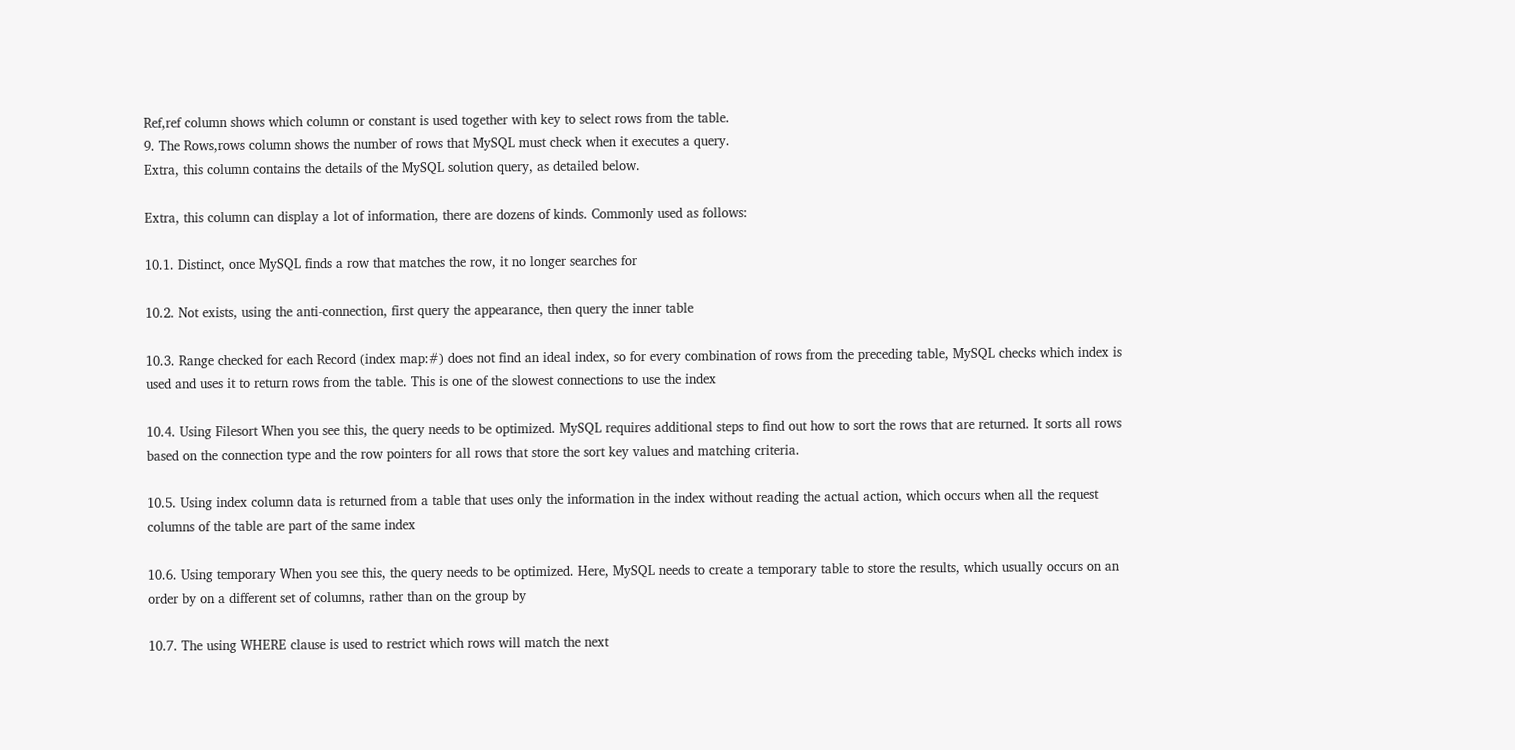Ref,ref column shows which column or constant is used together with key to select rows from the table.
9. The Rows,rows column shows the number of rows that MySQL must check when it executes a query.
Extra, this column contains the details of the MySQL solution query, as detailed below.

Extra, this column can display a lot of information, there are dozens of kinds. Commonly used as follows:

10.1. Distinct, once MySQL finds a row that matches the row, it no longer searches for

10.2. Not exists, using the anti-connection, first query the appearance, then query the inner table

10.3. Range checked for each Record (index map:#) does not find an ideal index, so for every combination of rows from the preceding table, MySQL checks which index is used and uses it to return rows from the table. This is one of the slowest connections to use the index

10.4. Using Filesort When you see this, the query needs to be optimized. MySQL requires additional steps to find out how to sort the rows that are returned. It sorts all rows based on the connection type and the row pointers for all rows that store the sort key values and matching criteria.

10.5. Using index column data is returned from a table that uses only the information in the index without reading the actual action, which occurs when all the request columns of the table are part of the same index

10.6. Using temporary When you see this, the query needs to be optimized. Here, MySQL needs to create a temporary table to store the results, which usually occurs on an order by on a different set of columns, rather than on the group by

10.7. The using WHERE clause is used to restrict which rows will match the next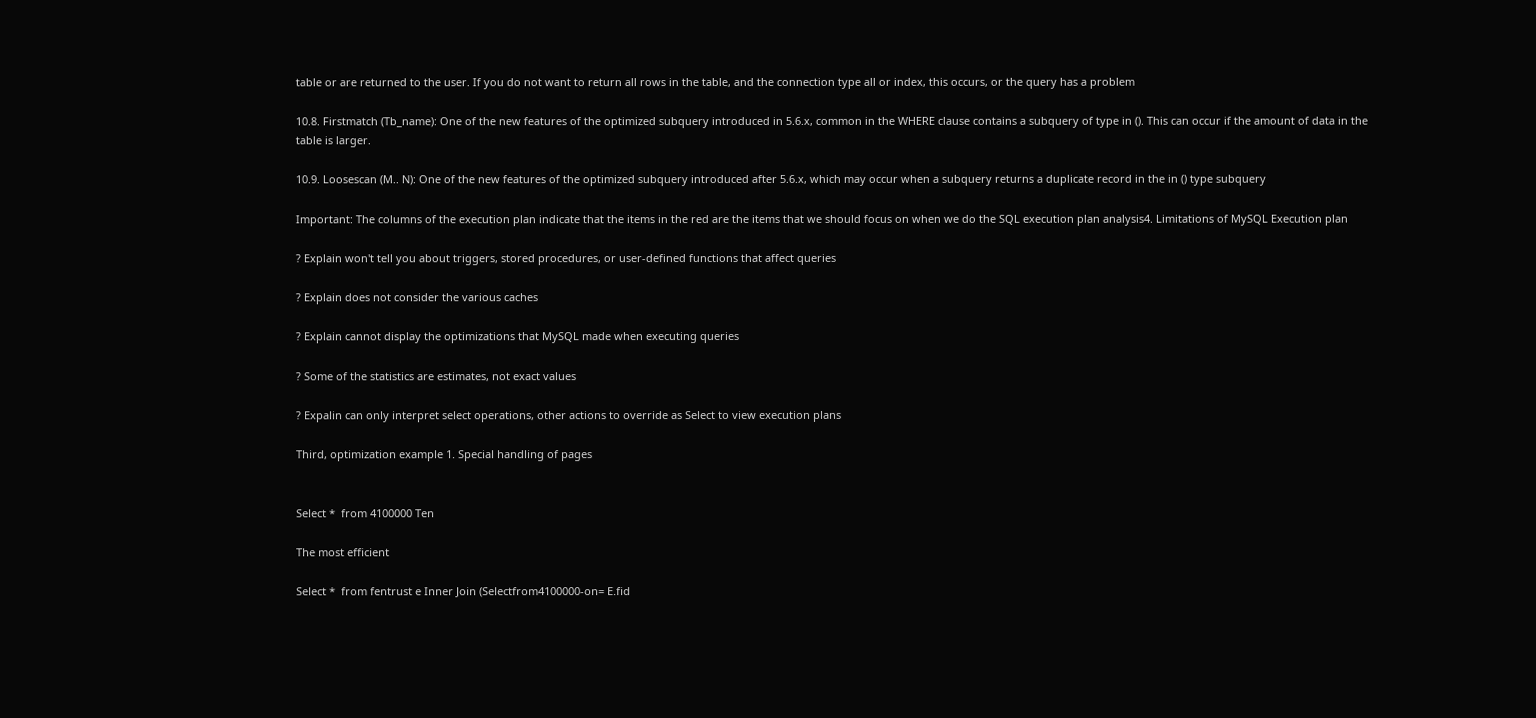table or are returned to the user. If you do not want to return all rows in the table, and the connection type all or index, this occurs, or the query has a problem

10.8. Firstmatch (Tb_name): One of the new features of the optimized subquery introduced in 5.6.x, common in the WHERE clause contains a subquery of type in (). This can occur if the amount of data in the table is larger.

10.9. Loosescan (M.. N): One of the new features of the optimized subquery introduced after 5.6.x, which may occur when a subquery returns a duplicate record in the in () type subquery

Important: The columns of the execution plan indicate that the items in the red are the items that we should focus on when we do the SQL execution plan analysis4. Limitations of MySQL Execution plan

? Explain won't tell you about triggers, stored procedures, or user-defined functions that affect queries

? Explain does not consider the various caches

? Explain cannot display the optimizations that MySQL made when executing queries

? Some of the statistics are estimates, not exact values

? Expalin can only interpret select operations, other actions to override as Select to view execution plans

Third, optimization example 1. Special handling of pages


Select *  from 4100000 Ten

The most efficient

Select *  from fentrust e Inner Join (Selectfrom4100000-on= E.fid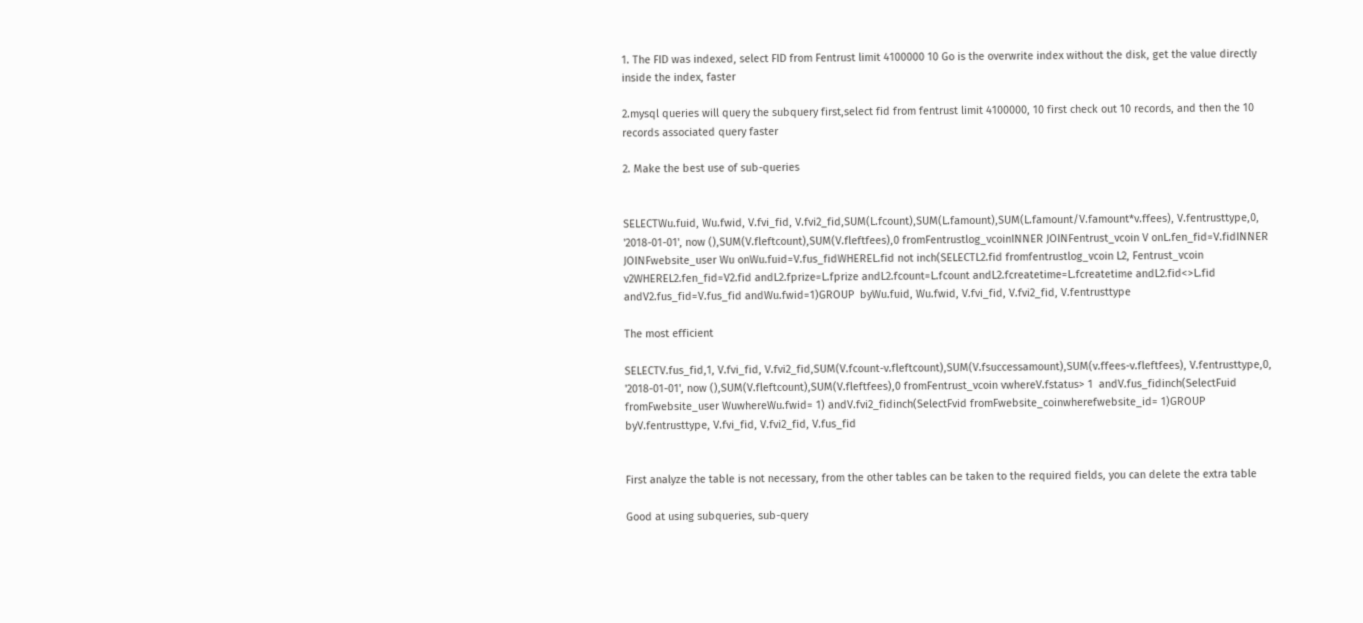1. The FID was indexed, select FID from Fentrust limit 4100000 10 Go is the overwrite index without the disk, get the value directly inside the index, faster

2.mysql queries will query the subquery first,select fid from fentrust limit 4100000, 10 first check out 10 records, and then the 10 records associated query faster

2. Make the best use of sub-queries


SELECTWu.fuid, Wu.fwid, V.fvi_fid, V.fvi2_fid,SUM(L.fcount),SUM(L.famount),SUM(L.famount/V.famount*v.ffees), V.fentrusttype,0,    '2018-01-01', now (),SUM(V.fleftcount),SUM(V.fleftfees),0 fromFentrustlog_vcoinINNER JOINFentrust_vcoin V onL.fen_fid=V.fidINNER JOINFwebsite_user Wu onWu.fuid=V.fus_fidWHEREL.fid not inch(SELECTL2.fid fromfentrustlog_vcoin L2, Fentrust_vcoin v2WHEREL2.fen_fid=V2.fid andL2.fprize=L.fprize andL2.fcount=L.fcount andL2.fcreatetime=L.fcreatetime andL2.fid<>L.fid andV2.fus_fid=V.fus_fid andWu.fwid=1)GROUP  byWu.fuid, Wu.fwid, V.fvi_fid, V.fvi2_fid, V.fentrusttype

The most efficient

SELECTV.fus_fid,1, V.fvi_fid, V.fvi2_fid,SUM(V.fcount-v.fleftcount),SUM(V.fsuccessamount),SUM(v.ffees-v.fleftfees), V.fentrusttype,0,    '2018-01-01', now (),SUM(V.fleftcount),SUM(V.fleftfees),0 fromFentrust_vcoin vwhereV.fstatus> 1  andV.fus_fidinch(SelectFuid fromFwebsite_user WuwhereWu.fwid= 1) andV.fvi2_fidinch(SelectFvid fromFwebsite_coinwherefwebsite_id= 1)GROUP  byV.fentrusttype, V.fvi_fid, V.fvi2_fid, V.fus_fid


First analyze the table is not necessary, from the other tables can be taken to the required fields, you can delete the extra table

Good at using subqueries, sub-query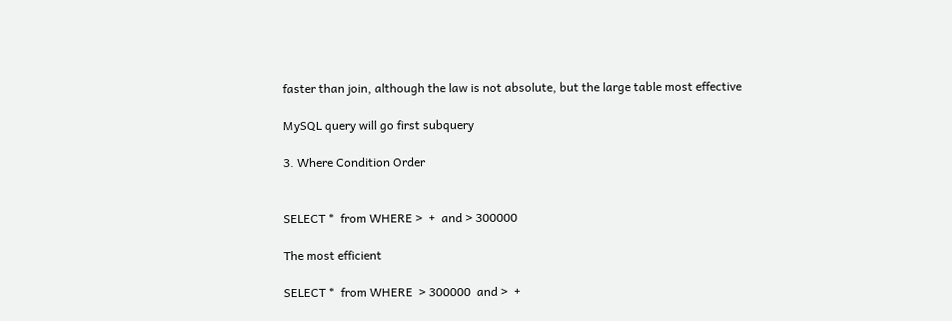faster than join, although the law is not absolute, but the large table most effective

MySQL query will go first subquery

3. Where Condition Order


SELECT *  from WHERE >  +  and > 300000

The most efficient

SELECT *  from WHERE  > 300000  and >  +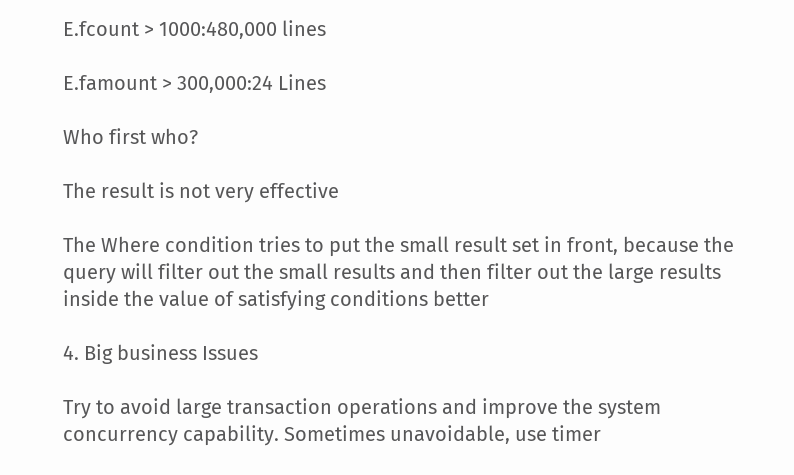E.fcount > 1000:480,000 lines

E.famount > 300,000:24 Lines

Who first who?

The result is not very effective

The Where condition tries to put the small result set in front, because the query will filter out the small results and then filter out the large results inside the value of satisfying conditions better

4. Big business Issues

Try to avoid large transaction operations and improve the system concurrency capability. Sometimes unavoidable, use timer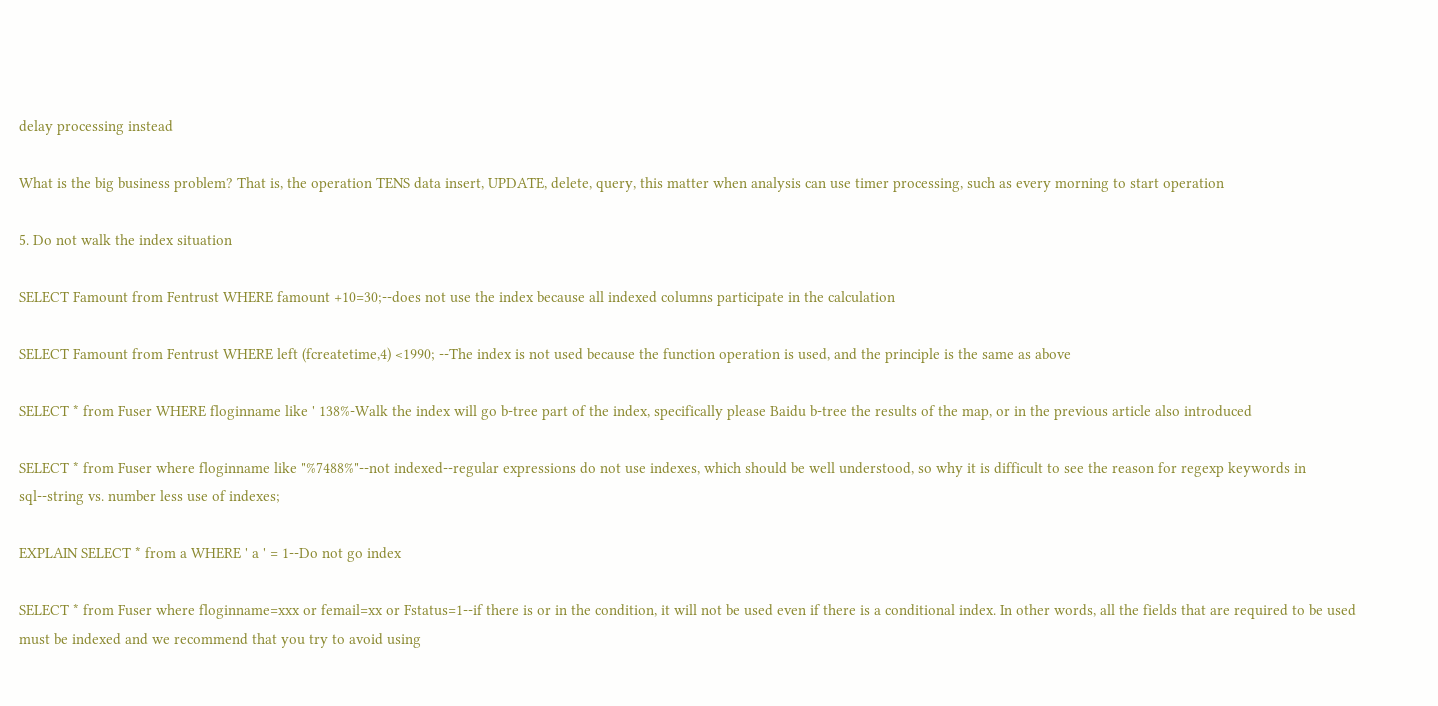delay processing instead

What is the big business problem? That is, the operation TENS data insert, UPDATE, delete, query, this matter when analysis can use timer processing, such as every morning to start operation

5. Do not walk the index situation

SELECT Famount from Fentrust WHERE famount +10=30;--does not use the index because all indexed columns participate in the calculation

SELECT Famount from Fentrust WHERE left (fcreatetime,4) <1990; --The index is not used because the function operation is used, and the principle is the same as above

SELECT * from Fuser WHERE floginname like ' 138%-Walk the index will go b-tree part of the index, specifically please Baidu b-tree the results of the map, or in the previous article also introduced

SELECT * from Fuser where floginname like "%7488%"--not indexed--regular expressions do not use indexes, which should be well understood, so why it is difficult to see the reason for regexp keywords in sql--string vs. number less use of indexes;

EXPLAIN SELECT * from a WHERE ' a ' = 1--Do not go index

SELECT * from Fuser where floginname=xxx or femail=xx or Fstatus=1--if there is or in the condition, it will not be used even if there is a conditional index. In other words, all the fields that are required to be used must be indexed and we recommend that you try to avoid using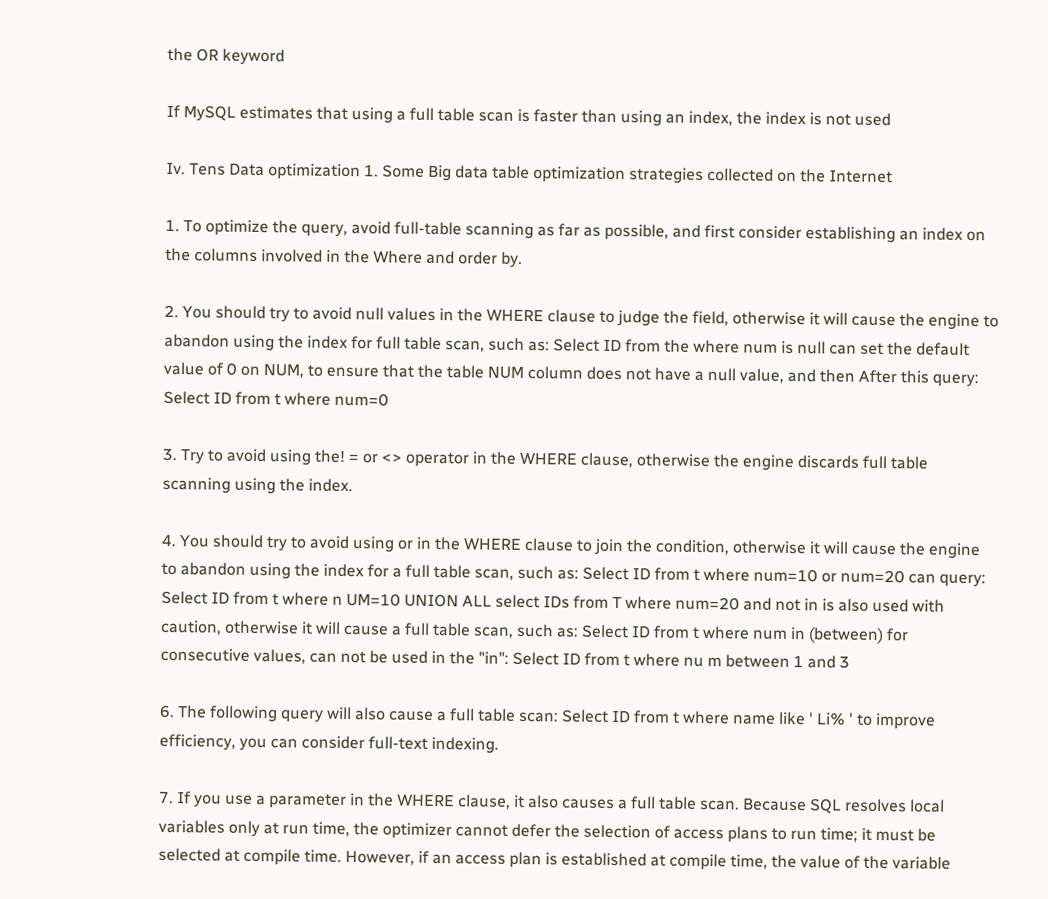the OR keyword

If MySQL estimates that using a full table scan is faster than using an index, the index is not used

Iv. Tens Data optimization 1. Some Big data table optimization strategies collected on the Internet

1. To optimize the query, avoid full-table scanning as far as possible, and first consider establishing an index on the columns involved in the Where and order by.

2. You should try to avoid null values in the WHERE clause to judge the field, otherwise it will cause the engine to abandon using the index for full table scan, such as: Select ID from the where num is null can set the default value of 0 on NUM, to ensure that the table NUM column does not have a null value, and then After this query: Select ID from t where num=0

3. Try to avoid using the! = or <> operator in the WHERE clause, otherwise the engine discards full table scanning using the index.

4. You should try to avoid using or in the WHERE clause to join the condition, otherwise it will cause the engine to abandon using the index for a full table scan, such as: Select ID from t where num=10 or num=20 can query: Select ID from t where n UM=10 UNION ALL select IDs from T where num=20 and not in is also used with caution, otherwise it will cause a full table scan, such as: Select ID from t where num in (between) for consecutive values, can not be used in the "in": Select ID from t where nu m between 1 and 3

6. The following query will also cause a full table scan: Select ID from t where name like ' Li% ' to improve efficiency, you can consider full-text indexing.

7. If you use a parameter in the WHERE clause, it also causes a full table scan. Because SQL resolves local variables only at run time, the optimizer cannot defer the selection of access plans to run time; it must be selected at compile time. However, if an access plan is established at compile time, the value of the variable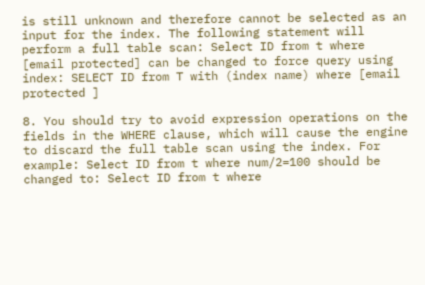is still unknown and therefore cannot be selected as an input for the index. The following statement will perform a full table scan: Select ID from t where [email protected] can be changed to force query using index: SELECT ID from T with (index name) where [email protected ]

8. You should try to avoid expression operations on the fields in the WHERE clause, which will cause the engine to discard the full table scan using the index. For example: Select ID from t where num/2=100 should be changed to: Select ID from t where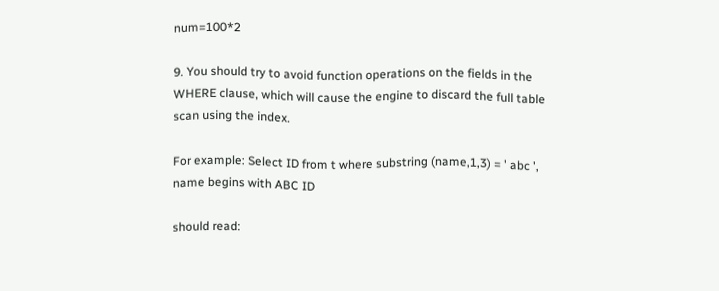num=100*2

9. You should try to avoid function operations on the fields in the WHERE clause, which will cause the engine to discard the full table scan using the index.

For example: Select ID from t where substring (name,1,3) = ' abc ', name begins with ABC ID

should read: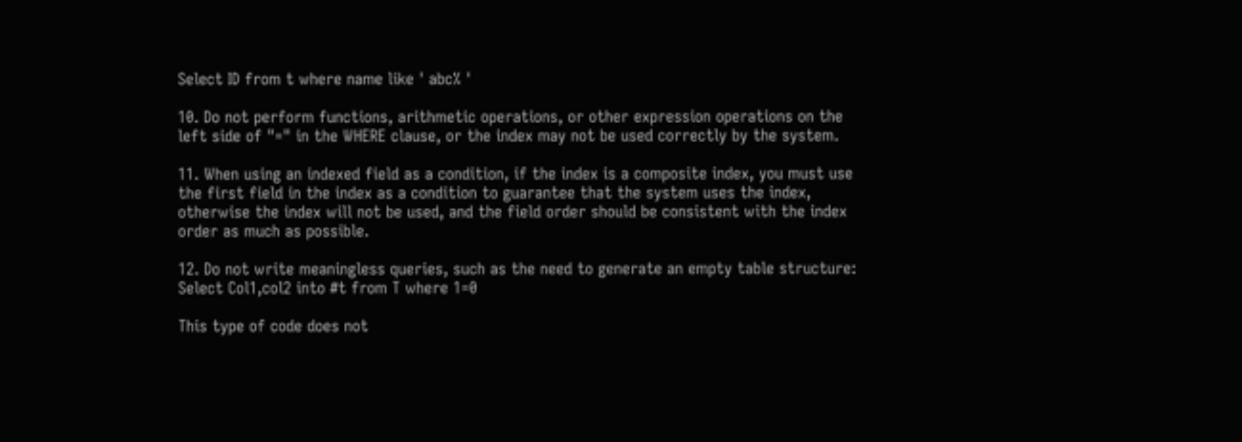Select ID from t where name like ' abc% '

10. Do not perform functions, arithmetic operations, or other expression operations on the left side of "=" in the WHERE clause, or the index may not be used correctly by the system.

11. When using an indexed field as a condition, if the index is a composite index, you must use the first field in the index as a condition to guarantee that the system uses the index, otherwise the index will not be used, and the field order should be consistent with the index order as much as possible.

12. Do not write meaningless queries, such as the need to generate an empty table structure: Select Col1,col2 into #t from T where 1=0

This type of code does not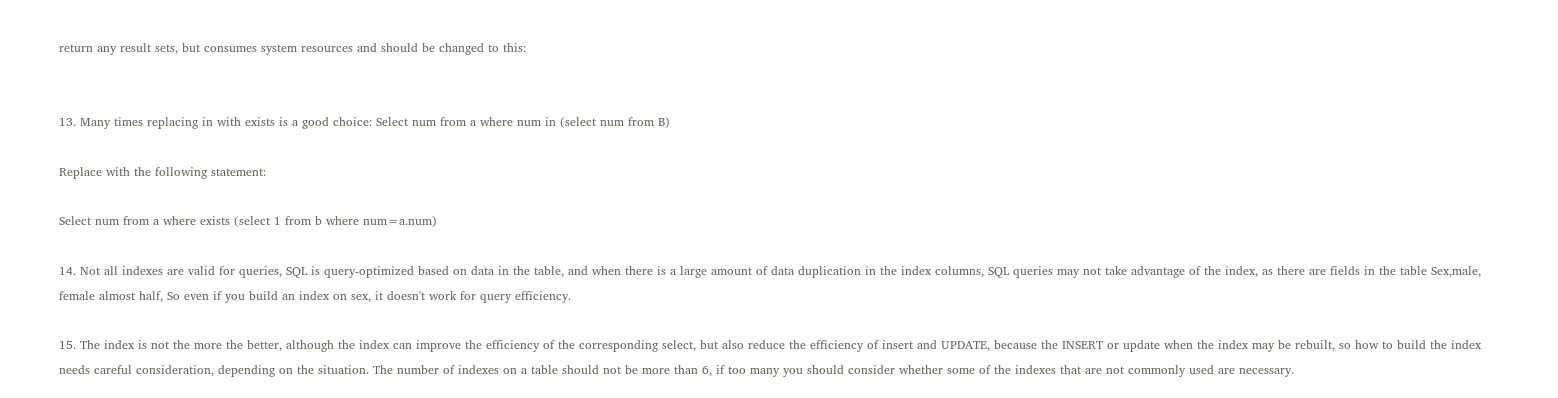return any result sets, but consumes system resources and should be changed to this:


13. Many times replacing in with exists is a good choice: Select num from a where num in (select num from B)

Replace with the following statement:

Select num from a where exists (select 1 from b where num=a.num)

14. Not all indexes are valid for queries, SQL is query-optimized based on data in the table, and when there is a large amount of data duplication in the index columns, SQL queries may not take advantage of the index, as there are fields in the table Sex,male, female almost half, So even if you build an index on sex, it doesn't work for query efficiency.

15. The index is not the more the better, although the index can improve the efficiency of the corresponding select, but also reduce the efficiency of insert and UPDATE, because the INSERT or update when the index may be rebuilt, so how to build the index needs careful consideration, depending on the situation. The number of indexes on a table should not be more than 6, if too many you should consider whether some of the indexes that are not commonly used are necessary.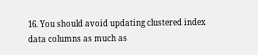16. You should avoid updating clustered index data columns as much as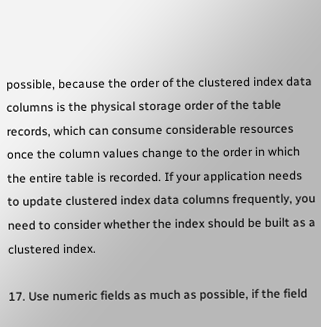possible, because the order of the clustered index data columns is the physical storage order of the table records, which can consume considerable resources once the column values change to the order in which the entire table is recorded. If your application needs to update clustered index data columns frequently, you need to consider whether the index should be built as a clustered index.

17. Use numeric fields as much as possible, if the field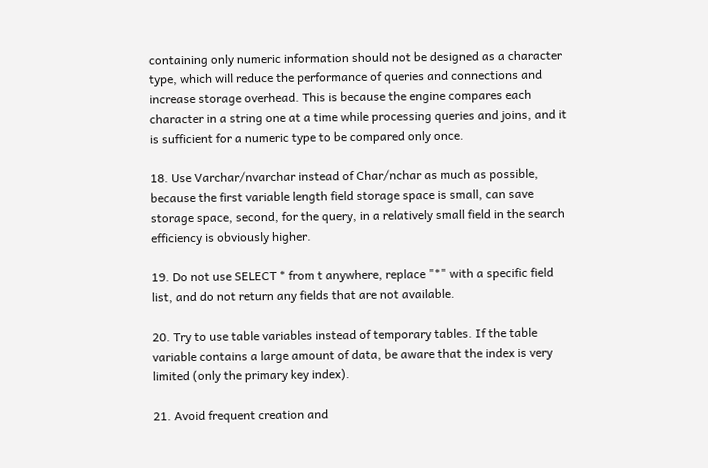containing only numeric information should not be designed as a character type, which will reduce the performance of queries and connections and increase storage overhead. This is because the engine compares each character in a string one at a time while processing queries and joins, and it is sufficient for a numeric type to be compared only once.

18. Use Varchar/nvarchar instead of Char/nchar as much as possible, because the first variable length field storage space is small, can save storage space, second, for the query, in a relatively small field in the search efficiency is obviously higher.

19. Do not use SELECT * from t anywhere, replace "*" with a specific field list, and do not return any fields that are not available.

20. Try to use table variables instead of temporary tables. If the table variable contains a large amount of data, be aware that the index is very limited (only the primary key index).

21. Avoid frequent creation and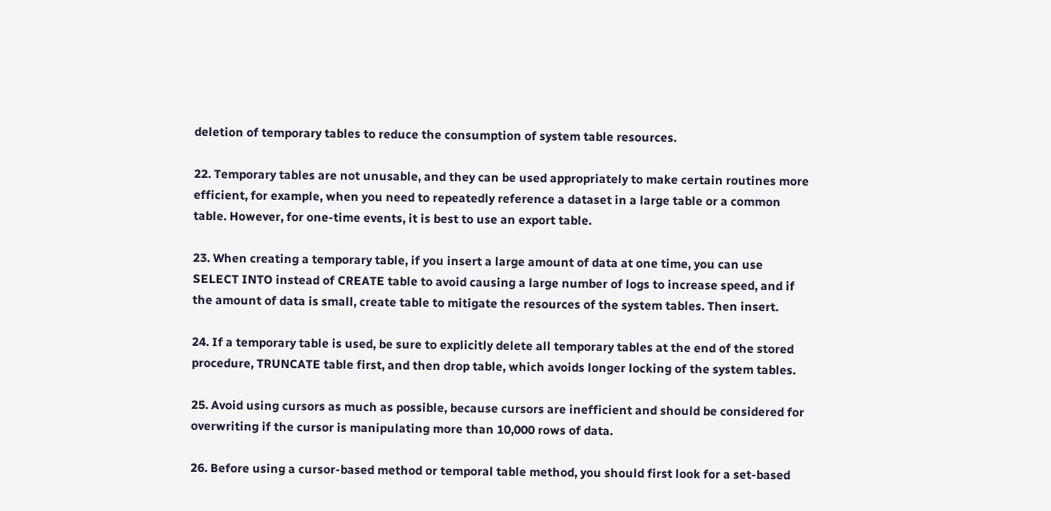deletion of temporary tables to reduce the consumption of system table resources.

22. Temporary tables are not unusable, and they can be used appropriately to make certain routines more efficient, for example, when you need to repeatedly reference a dataset in a large table or a common table. However, for one-time events, it is best to use an export table.

23. When creating a temporary table, if you insert a large amount of data at one time, you can use SELECT INTO instead of CREATE table to avoid causing a large number of logs to increase speed, and if the amount of data is small, create table to mitigate the resources of the system tables. Then insert.

24. If a temporary table is used, be sure to explicitly delete all temporary tables at the end of the stored procedure, TRUNCATE table first, and then drop table, which avoids longer locking of the system tables.

25. Avoid using cursors as much as possible, because cursors are inefficient and should be considered for overwriting if the cursor is manipulating more than 10,000 rows of data.

26. Before using a cursor-based method or temporal table method, you should first look for a set-based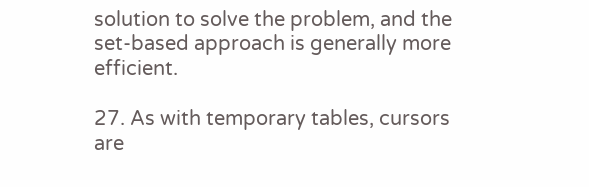solution to solve the problem, and the set-based approach is generally more efficient.

27. As with temporary tables, cursors are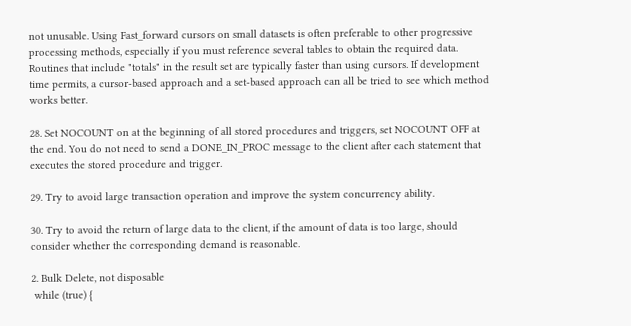not unusable. Using Fast_forward cursors on small datasets is often preferable to other progressive processing methods, especially if you must reference several tables to obtain the required data. Routines that include "totals" in the result set are typically faster than using cursors. If development time permits, a cursor-based approach and a set-based approach can all be tried to see which method works better.

28. Set NOCOUNT on at the beginning of all stored procedures and triggers, set NOCOUNT OFF at the end. You do not need to send a DONE_IN_PROC message to the client after each statement that executes the stored procedure and trigger.

29. Try to avoid large transaction operation and improve the system concurrency ability.

30. Try to avoid the return of large data to the client, if the amount of data is too large, should consider whether the corresponding demand is reasonable.

2. Bulk Delete, not disposable
 while (true) {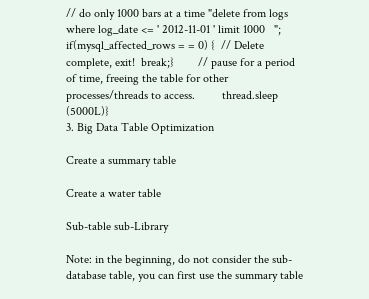// do only 1000 bars at a time "delete from logs where log_date <= ' 2012-11-01 ' limit 1000   ";  if(mysql_affected_rows = = 0) {  // Delete complete, exit!  break;}        // pause for a period of time, freeing the table for other processes/threads to access.         thread.sleep (5000L)}
3. Big Data Table Optimization

Create a summary table

Create a water table

Sub-table sub-Library

Note: in the beginning, do not consider the sub-database table, you can first use the summary table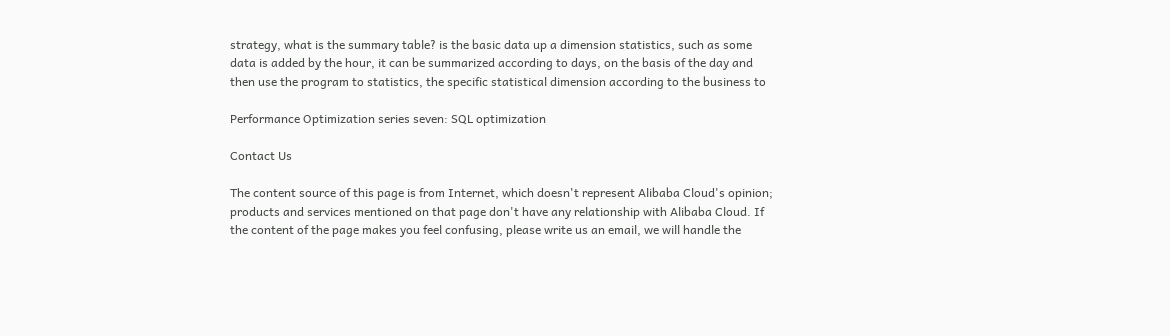strategy, what is the summary table? is the basic data up a dimension statistics, such as some data is added by the hour, it can be summarized according to days, on the basis of the day and then use the program to statistics, the specific statistical dimension according to the business to

Performance Optimization series seven: SQL optimization

Contact Us

The content source of this page is from Internet, which doesn't represent Alibaba Cloud's opinion; products and services mentioned on that page don't have any relationship with Alibaba Cloud. If the content of the page makes you feel confusing, please write us an email, we will handle the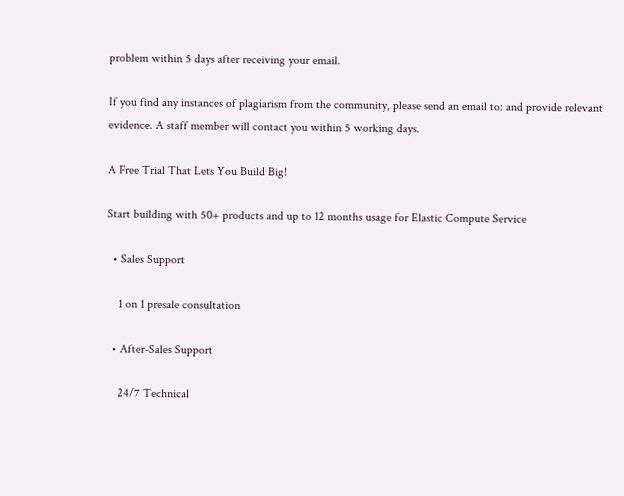problem within 5 days after receiving your email.

If you find any instances of plagiarism from the community, please send an email to: and provide relevant evidence. A staff member will contact you within 5 working days.

A Free Trial That Lets You Build Big!

Start building with 50+ products and up to 12 months usage for Elastic Compute Service

  • Sales Support

    1 on 1 presale consultation

  • After-Sales Support

    24/7 Technical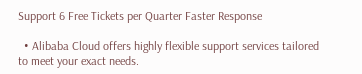Support 6 Free Tickets per Quarter Faster Response

  • Alibaba Cloud offers highly flexible support services tailored to meet your exact needs.